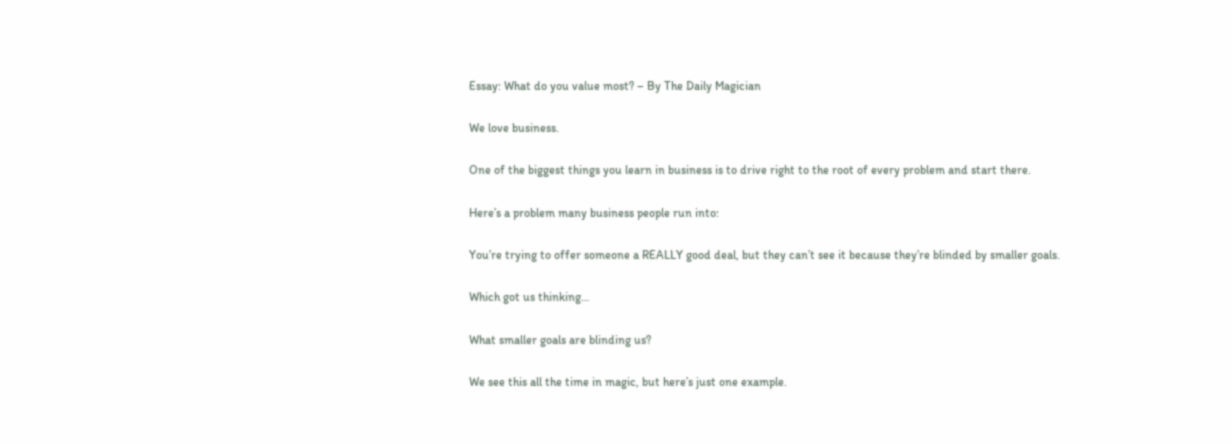Essay: What do you value most? – By The Daily Magician

We love business.

One of the biggest things you learn in business is to drive right to the root of every problem and start there.

Here’s a problem many business people run into:

You’re trying to offer someone a REALLY good deal, but they can’t see it because they’re blinded by smaller goals.

Which got us thinking…

What smaller goals are blinding us?

We see this all the time in magic, but here’s just one example.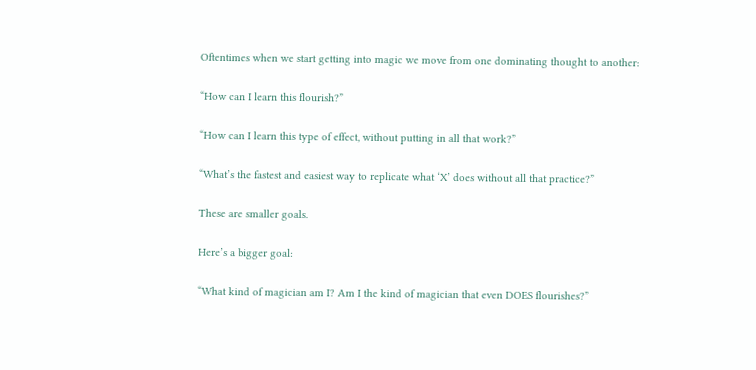Oftentimes when we start getting into magic we move from one dominating thought to another:

“How can I learn this flourish?”

“How can I learn this type of effect, without putting in all that work?”

“What’s the fastest and easiest way to replicate what ‘X’ does without all that practice?”

These are smaller goals.

Here’s a bigger goal:

“What kind of magician am I? Am I the kind of magician that even DOES flourishes?”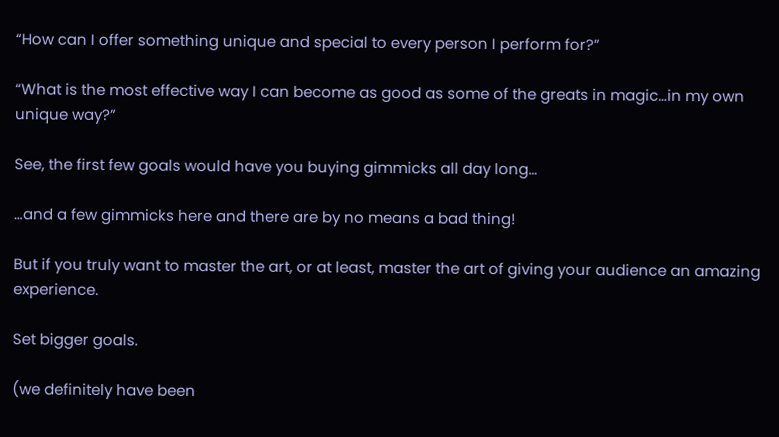“How can I offer something unique and special to every person I perform for?”

“What is the most effective way I can become as good as some of the greats in magic…in my own unique way?”

See, the first few goals would have you buying gimmicks all day long…

…and a few gimmicks here and there are by no means a bad thing!

But if you truly want to master the art, or at least, master the art of giving your audience an amazing experience.

Set bigger goals.

(we definitely have been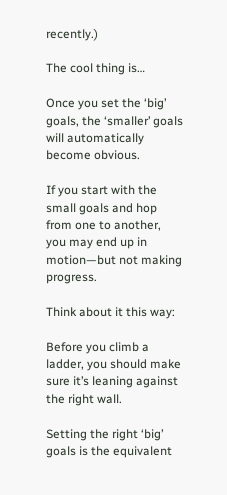recently.)

The cool thing is…

Once you set the ‘big’ goals, the ‘smaller’ goals will automatically become obvious.

If you start with the small goals and hop from one to another, you may end up in motion—but not making progress.

Think about it this way:

Before you climb a ladder, you should make sure it’s leaning against the right wall.

Setting the right ‘big’ goals is the equivalent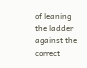of leaning the ladder against the correct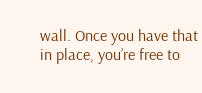wall. Once you have that in place, you’re free to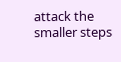attack the smaller steps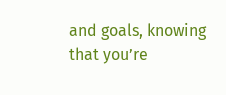and goals, knowing that you’re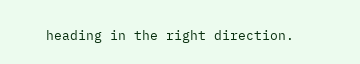heading in the right direction.